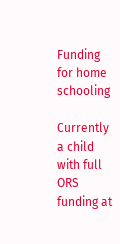Funding for home schooling

Currently a child with full ORS funding at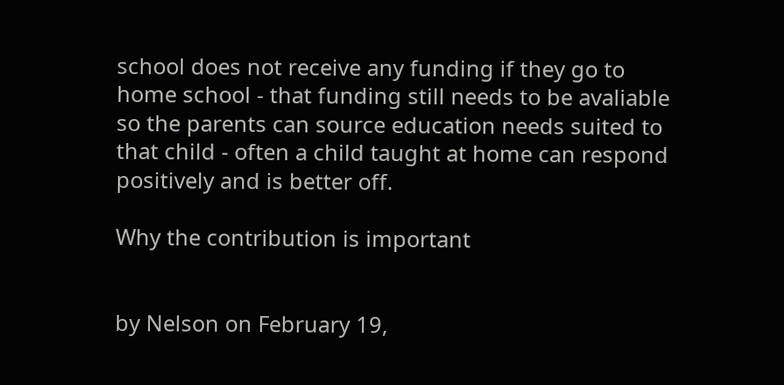school does not receive any funding if they go to home school - that funding still needs to be avaliable so the parents can source education needs suited to that child - often a child taught at home can respond positively and is better off.

Why the contribution is important


by Nelson on February 19,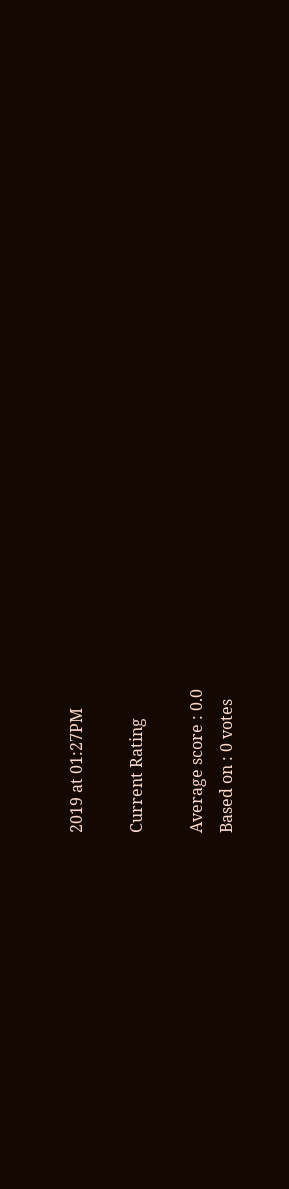2019 at 01:27PM

Current Rating

Average score : 0.0
Based on : 0 votes